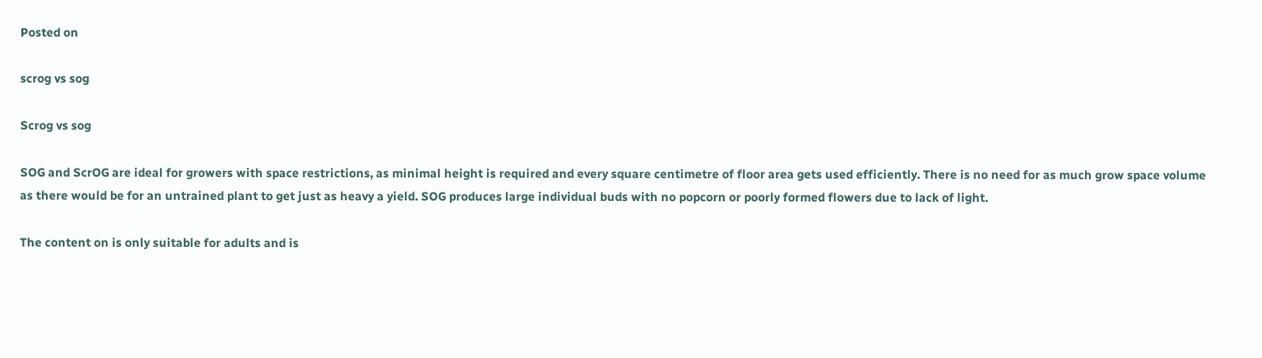Posted on

scrog vs sog

Scrog vs sog

SOG and ScrOG are ideal for growers with space restrictions, as minimal height is required and every square centimetre of floor area gets used efficiently. There is no need for as much grow space volume as there would be for an untrained plant to get just as heavy a yield. SOG produces large individual buds with no popcorn or poorly formed flowers due to lack of light.

The content on is only suitable for adults and is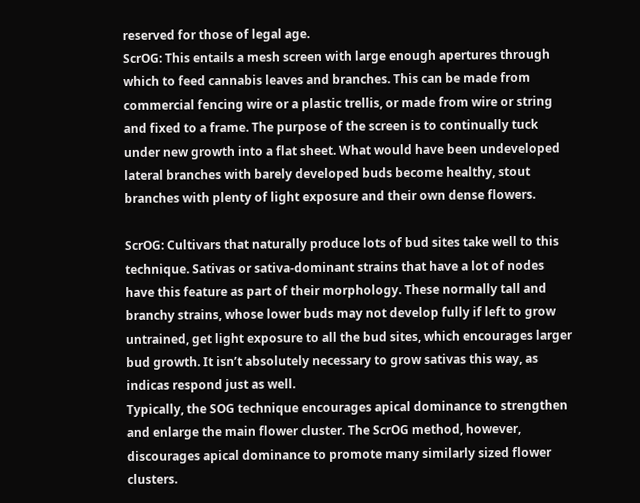reserved for those of legal age.
ScrOG: This entails a mesh screen with large enough apertures through which to feed cannabis leaves and branches. This can be made from commercial fencing wire or a plastic trellis, or made from wire or string and fixed to a frame. The purpose of the screen is to continually tuck under new growth into a flat sheet. What would have been undeveloped lateral branches with barely developed buds become healthy, stout branches with plenty of light exposure and their own dense flowers.

ScrOG: Cultivars that naturally produce lots of bud sites take well to this technique. Sativas or sativa-dominant strains that have a lot of nodes have this feature as part of their morphology. These normally tall and branchy strains, whose lower buds may not develop fully if left to grow untrained, get light exposure to all the bud sites, which encourages larger bud growth. It isn’t absolutely necessary to grow sativas this way, as indicas respond just as well.
Typically, the SOG technique encourages apical dominance to strengthen and enlarge the main flower cluster. The ScrOG method, however, discourages apical dominance to promote many similarly sized flower clusters.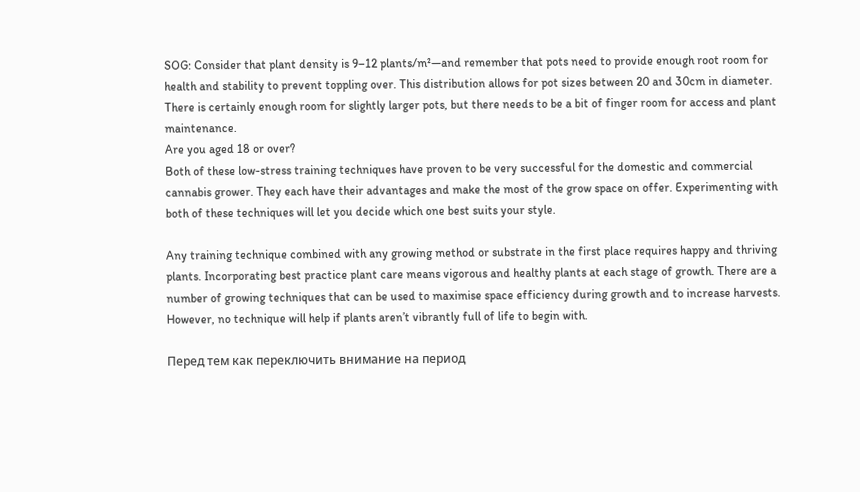SOG: Consider that plant density is 9–12 plants/m²—and remember that pots need to provide enough root room for health and stability to prevent toppling over. This distribution allows for pot sizes between 20 and 30cm in diameter. There is certainly enough room for slightly larger pots, but there needs to be a bit of finger room for access and plant maintenance.
Are you aged 18 or over?
Both of these low-stress training techniques have proven to be very successful for the domestic and commercial cannabis grower. They each have their advantages and make the most of the grow space on offer. Experimenting with both of these techniques will let you decide which one best suits your style.

Any training technique combined with any growing method or substrate in the first place requires happy and thriving plants. Incorporating best practice plant care means vigorous and healthy plants at each stage of growth. There are a number of growing techniques that can be used to maximise space efficiency during growth and to increase harvests. However, no technique will help if plants aren’t vibrantly full of life to begin with.

Перед тем как переключить внимание на период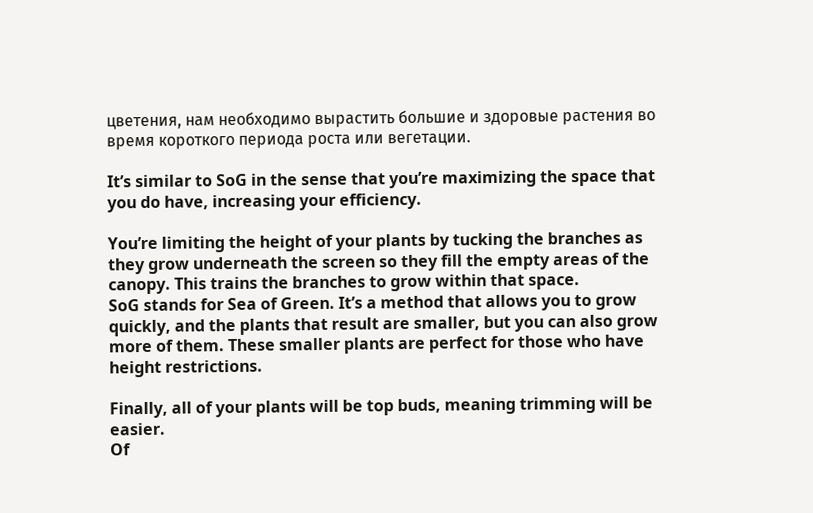цветения, нам необходимо вырастить большие и здоровые растения во время короткого периода роста или вегетации.

It’s similar to SoG in the sense that you’re maximizing the space that you do have, increasing your efficiency.

You’re limiting the height of your plants by tucking the branches as they grow underneath the screen so they fill the empty areas of the canopy. This trains the branches to grow within that space.
SoG stands for Sea of Green. It’s a method that allows you to grow quickly, and the plants that result are smaller, but you can also grow more of them. These smaller plants are perfect for those who have height restrictions.

Finally, all of your plants will be top buds, meaning trimming will be easier.
Of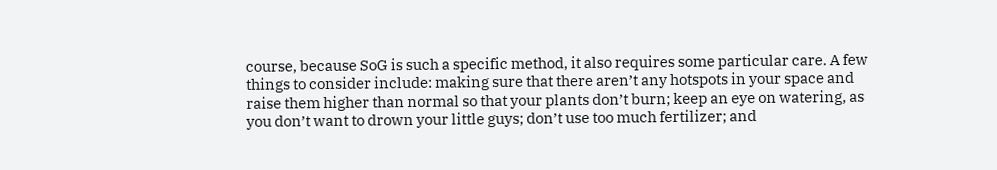course, because SoG is such a specific method, it also requires some particular care. A few things to consider include: making sure that there aren’t any hotspots in your space and raise them higher than normal so that your plants don’t burn; keep an eye on watering, as you don’t want to drown your little guys; don’t use too much fertilizer; and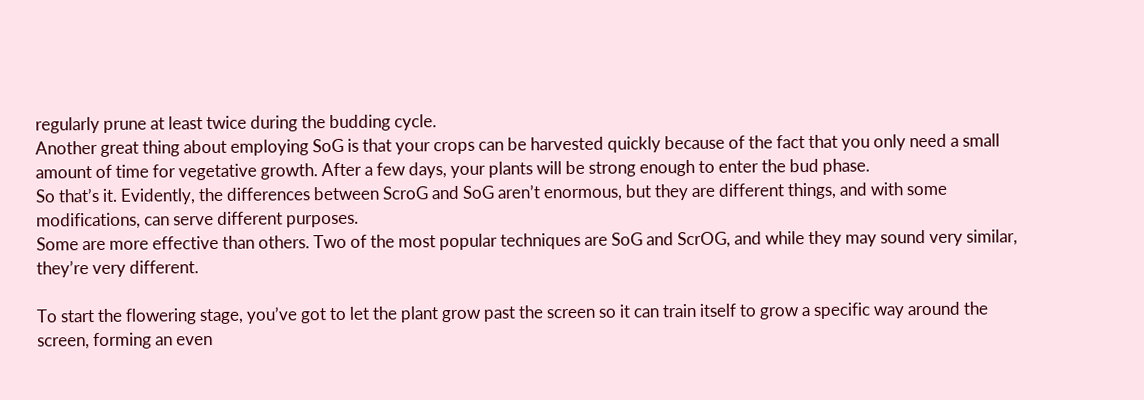regularly prune at least twice during the budding cycle.
Another great thing about employing SoG is that your crops can be harvested quickly because of the fact that you only need a small amount of time for vegetative growth. After a few days, your plants will be strong enough to enter the bud phase.
So that’s it. Evidently, the differences between ScroG and SoG aren’t enormous, but they are different things, and with some modifications, can serve different purposes.
Some are more effective than others. Two of the most popular techniques are SoG and ScrOG, and while they may sound very similar, they’re very different.

To start the flowering stage, you’ve got to let the plant grow past the screen so it can train itself to grow a specific way around the screen, forming an even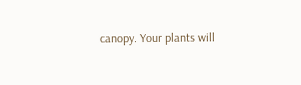canopy. Your plants will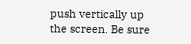push vertically up the screen. Be sure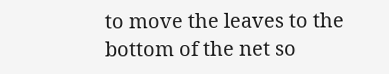to move the leaves to the bottom of the net so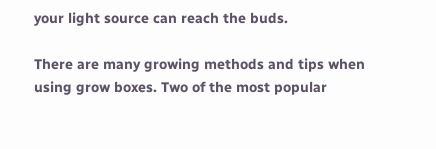your light source can reach the buds.

There are many growing methods and tips when using grow boxes. Two of the most popular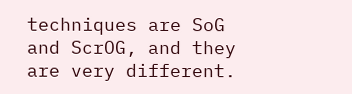techniques are SoG and ScrOG, and they are very different.